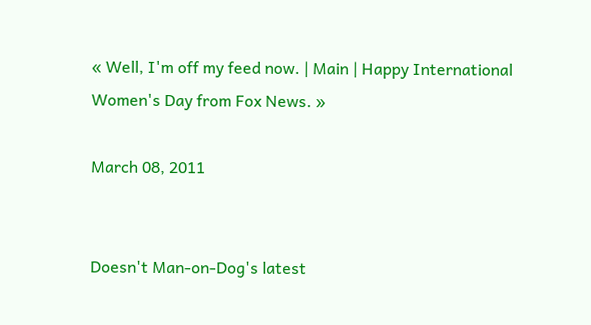« Well, I'm off my feed now. | Main | Happy International Women's Day from Fox News. »

March 08, 2011


Doesn't Man-on-Dog's latest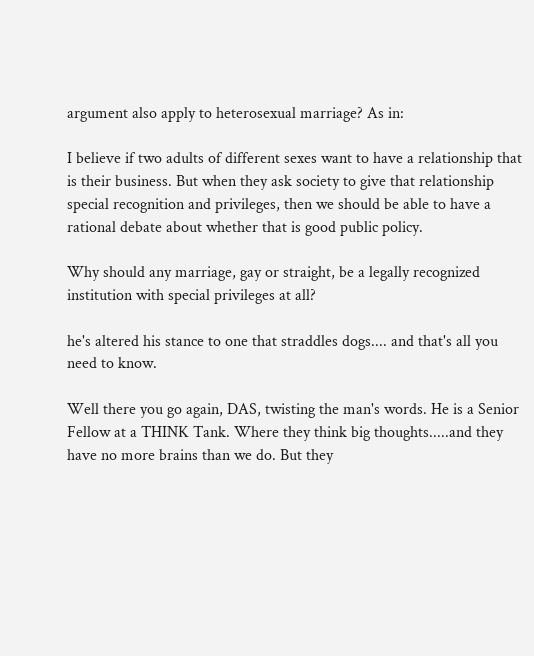argument also apply to heterosexual marriage? As in:

I believe if two adults of different sexes want to have a relationship that is their business. But when they ask society to give that relationship special recognition and privileges, then we should be able to have a rational debate about whether that is good public policy.

Why should any marriage, gay or straight, be a legally recognized institution with special privileges at all?

he's altered his stance to one that straddles dogs.... and that's all you need to know.

Well there you go again, DAS, twisting the man's words. He is a Senior Fellow at a THINK Tank. Where they think big thoughts.....and they have no more brains than we do. But they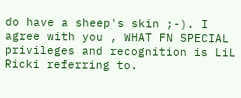do have a sheep's skin ;-). I agree with you , WHAT FN SPECIAL privileges and recognition is LiL Ricki referring to.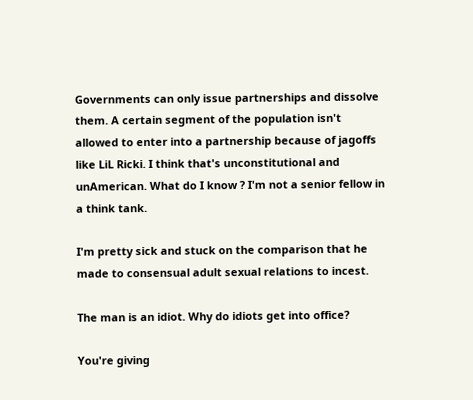Governments can only issue partnerships and dissolve them. A certain segment of the population isn't allowed to enter into a partnership because of jagoffs like LiL Ricki. I think that's unconstitutional and unAmerican. What do I know ? I'm not a senior fellow in a think tank.

I'm pretty sick and stuck on the comparison that he made to consensual adult sexual relations to incest.

The man is an idiot. Why do idiots get into office?

You're giving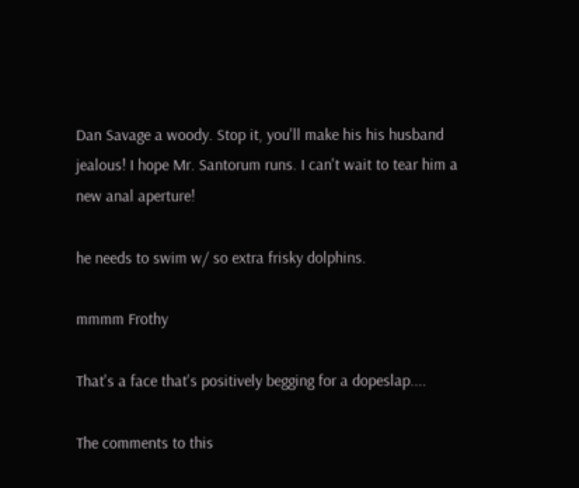Dan Savage a woody. Stop it, you'll make his his husband jealous! I hope Mr. Santorum runs. I can't wait to tear him a new anal aperture!

he needs to swim w/ so extra frisky dolphins.

mmmm Frothy

That's a face that's positively begging for a dopeslap....

The comments to this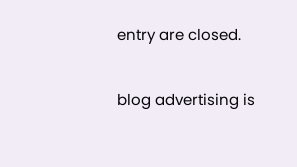entry are closed.

blog advertising is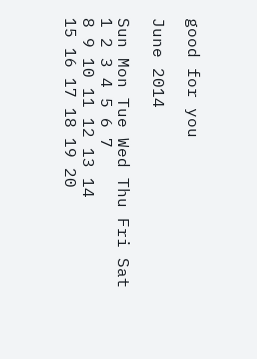good for you

June 2014

Sun Mon Tue Wed Thu Fri Sat
1 2 3 4 5 6 7
8 9 10 11 12 13 14
15 16 17 18 19 20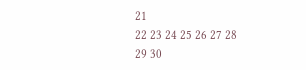21
22 23 24 25 26 27 28
29 30